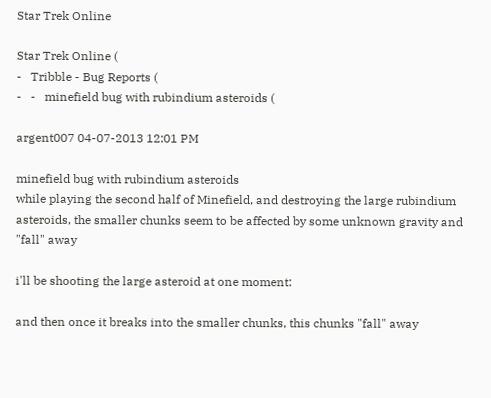Star Trek Online

Star Trek Online (
-   Tribble - Bug Reports (
-   -   minefield bug with rubindium asteroids (

argent007 04-07-2013 12:01 PM

minefield bug with rubindium asteroids
while playing the second half of Minefield, and destroying the large rubindium asteroids, the smaller chunks seem to be affected by some unknown gravity and "fall" away

i'll be shooting the large asteroid at one moment:

and then once it breaks into the smaller chunks, this chunks "fall" away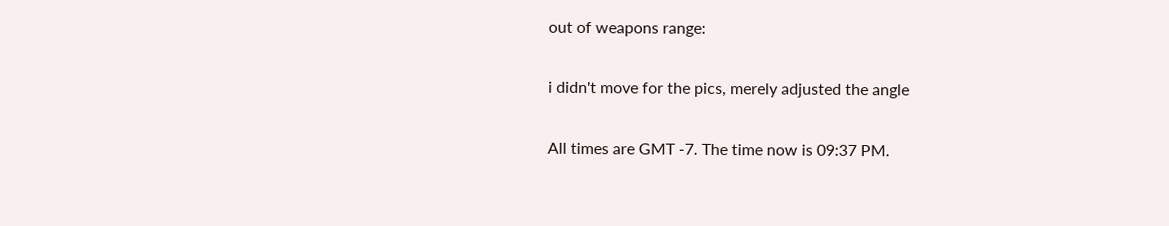out of weapons range:

i didn't move for the pics, merely adjusted the angle

All times are GMT -7. The time now is 09:37 PM.